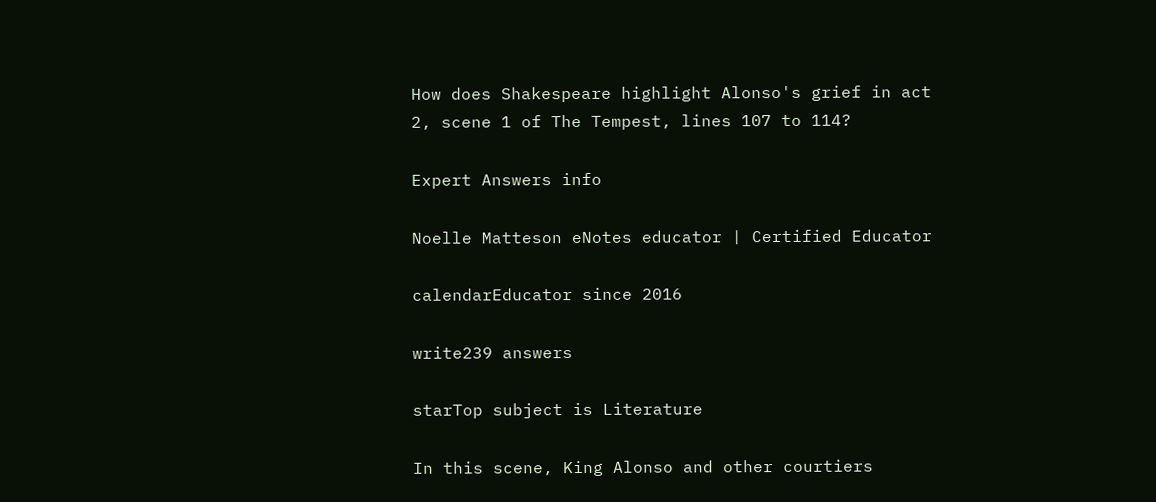How does Shakespeare highlight Alonso's grief in act 2, scene 1 of The Tempest, lines 107 to 114?

Expert Answers info

Noelle Matteson eNotes educator | Certified Educator

calendarEducator since 2016

write239 answers

starTop subject is Literature

In this scene, King Alonso and other courtiers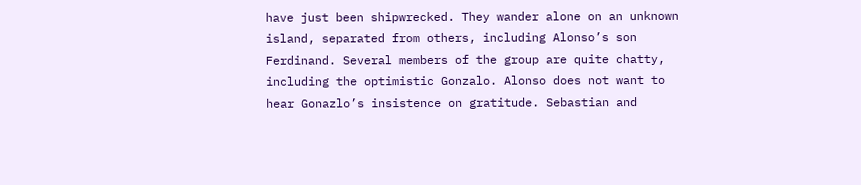have just been shipwrecked. They wander alone on an unknown island, separated from others, including Alonso’s son Ferdinand. Several members of the group are quite chatty, including the optimistic Gonzalo. Alonso does not want to hear Gonazlo’s insistence on gratitude. Sebastian and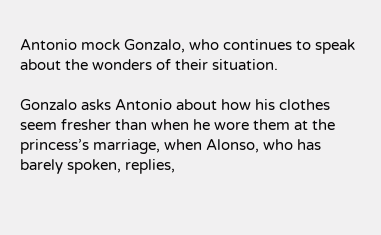Antonio mock Gonzalo, who continues to speak about the wonders of their situation.

Gonzalo asks Antonio about how his clothes seem fresher than when he wore them at the princess’s marriage, when Alonso, who has barely spoken, replies,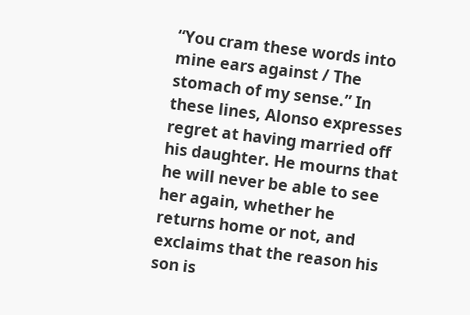“You cram these words into mine ears against / The stomach of my sense.” In these lines, Alonso expresses regret at having married off his daughter. He mourns that he will never be able to see her again, whether he returns home or not, and exclaims that the reason his son is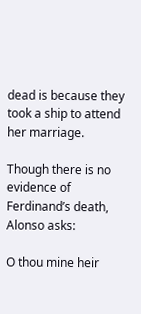dead is because they took a ship to attend her marriage.

Though there is no evidence of Ferdinand’s death, Alonso asks:

O thou mine heir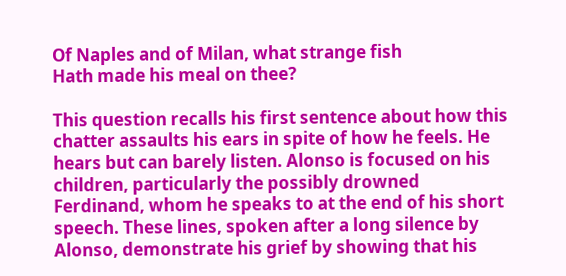Of Naples and of Milan, what strange fish
Hath made his meal on thee?

This question recalls his first sentence about how this chatter assaults his ears in spite of how he feels. He hears but can barely listen. Alonso is focused on his children, particularly the possibly drowned Ferdinand, whom he speaks to at the end of his short speech. These lines, spoken after a long silence by Alonso, demonstrate his grief by showing that his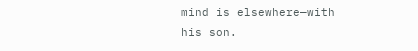mind is elsewhere—with his son.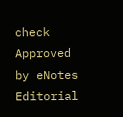check Approved by eNotes Editorial